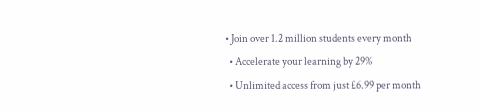• Join over 1.2 million students every month
  • Accelerate your learning by 29%
  • Unlimited access from just £6.99 per month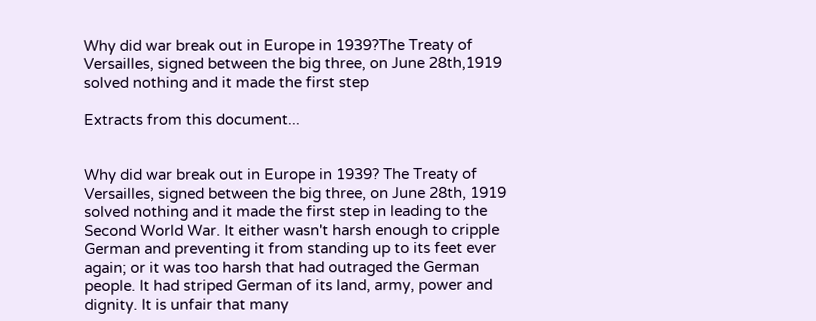Why did war break out in Europe in 1939?The Treaty of Versailles, signed between the big three, on June 28th,1919 solved nothing and it made the first step

Extracts from this document...


Why did war break out in Europe in 1939? The Treaty of Versailles, signed between the big three, on June 28th, 1919 solved nothing and it made the first step in leading to the Second World War. It either wasn't harsh enough to cripple German and preventing it from standing up to its feet ever again; or it was too harsh that had outraged the German people. It had striped German of its land, army, power and dignity. It is unfair that many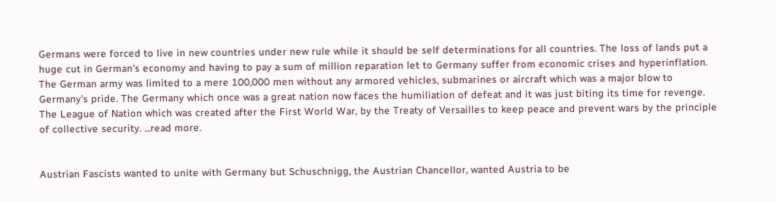Germans were forced to live in new countries under new rule while it should be self determinations for all countries. The loss of lands put a huge cut in German's economy and having to pay a sum of million reparation let to Germany suffer from economic crises and hyperinflation. The German army was limited to a mere 100,000 men without any armored vehicles, submarines or aircraft which was a major blow to Germany's pride. The Germany which once was a great nation now faces the humiliation of defeat and it was just biting its time for revenge. The League of Nation which was created after the First World War, by the Treaty of Versailles to keep peace and prevent wars by the principle of collective security. ...read more.


Austrian Fascists wanted to unite with Germany but Schuschnigg, the Austrian Chancellor, wanted Austria to be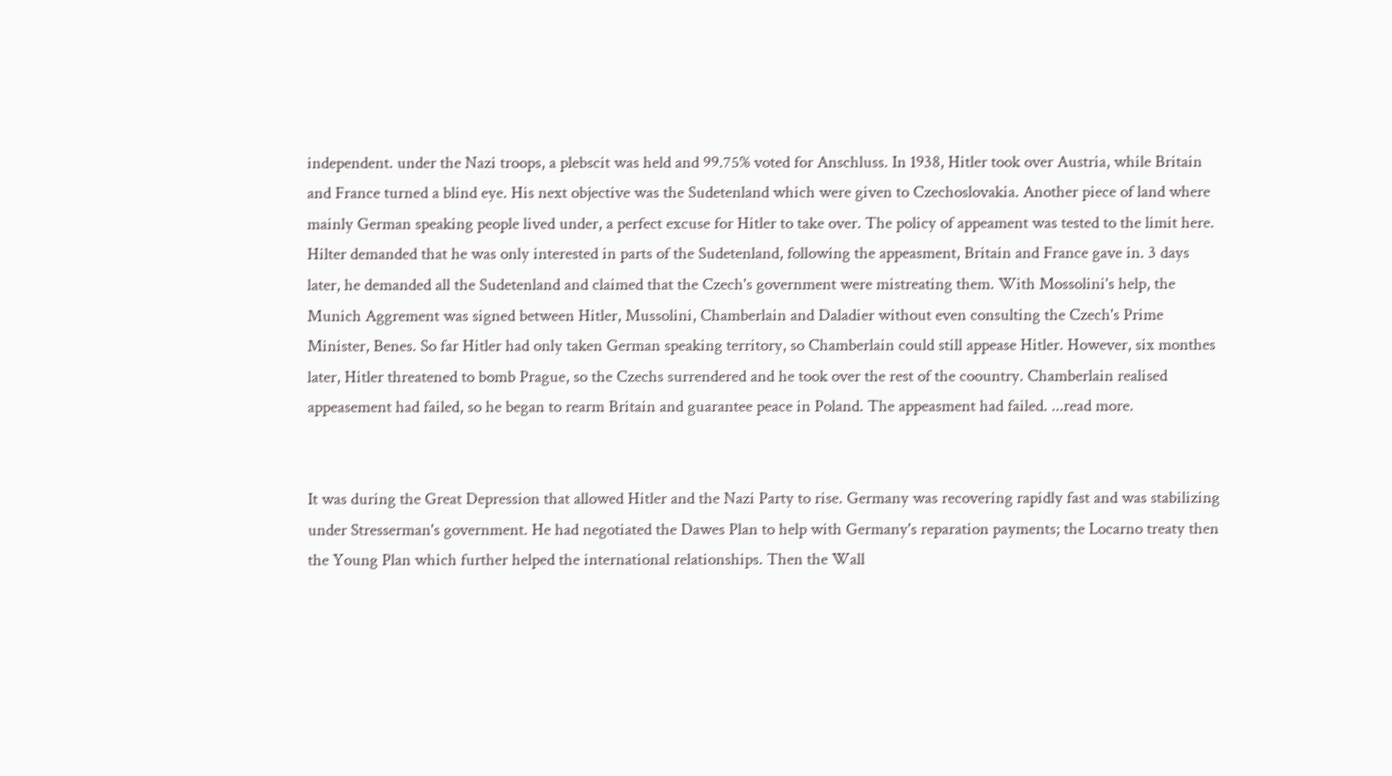independent. under the Nazi troops, a plebscit was held and 99.75% voted for Anschluss. In 1938, Hitler took over Austria, while Britain and France turned a blind eye. His next objective was the Sudetenland which were given to Czechoslovakia. Another piece of land where mainly German speaking people lived under, a perfect excuse for Hitler to take over. The policy of appeament was tested to the limit here. Hilter demanded that he was only interested in parts of the Sudetenland, following the appeasment, Britain and France gave in. 3 days later, he demanded all the Sudetenland and claimed that the Czech's government were mistreating them. With Mossolini's help, the Munich Aggrement was signed between Hitler, Mussolini, Chamberlain and Daladier without even consulting the Czech's Prime Minister, Benes. So far Hitler had only taken German speaking territory, so Chamberlain could still appease Hitler. However, six monthes later, Hitler threatened to bomb Prague, so the Czechs surrendered and he took over the rest of the coountry. Chamberlain realised appeasement had failed, so he began to rearm Britain and guarantee peace in Poland. The appeasment had failed. ...read more.


It was during the Great Depression that allowed Hitler and the Nazi Party to rise. Germany was recovering rapidly fast and was stabilizing under Stresserman's government. He had negotiated the Dawes Plan to help with Germany's reparation payments; the Locarno treaty then the Young Plan which further helped the international relationships. Then the Wall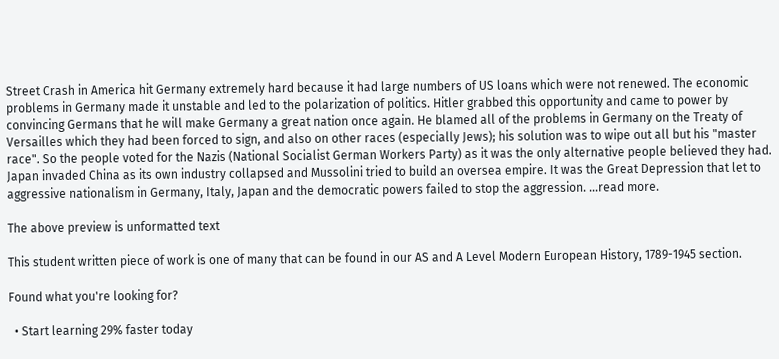Street Crash in America hit Germany extremely hard because it had large numbers of US loans which were not renewed. The economic problems in Germany made it unstable and led to the polarization of politics. Hitler grabbed this opportunity and came to power by convincing Germans that he will make Germany a great nation once again. He blamed all of the problems in Germany on the Treaty of Versailles which they had been forced to sign, and also on other races (especially Jews); his solution was to wipe out all but his "master race". So the people voted for the Nazis (National Socialist German Workers Party) as it was the only alternative people believed they had. Japan invaded China as its own industry collapsed and Mussolini tried to build an oversea empire. It was the Great Depression that let to aggressive nationalism in Germany, Italy, Japan and the democratic powers failed to stop the aggression. ...read more.

The above preview is unformatted text

This student written piece of work is one of many that can be found in our AS and A Level Modern European History, 1789-1945 section.

Found what you're looking for?

  • Start learning 29% faster today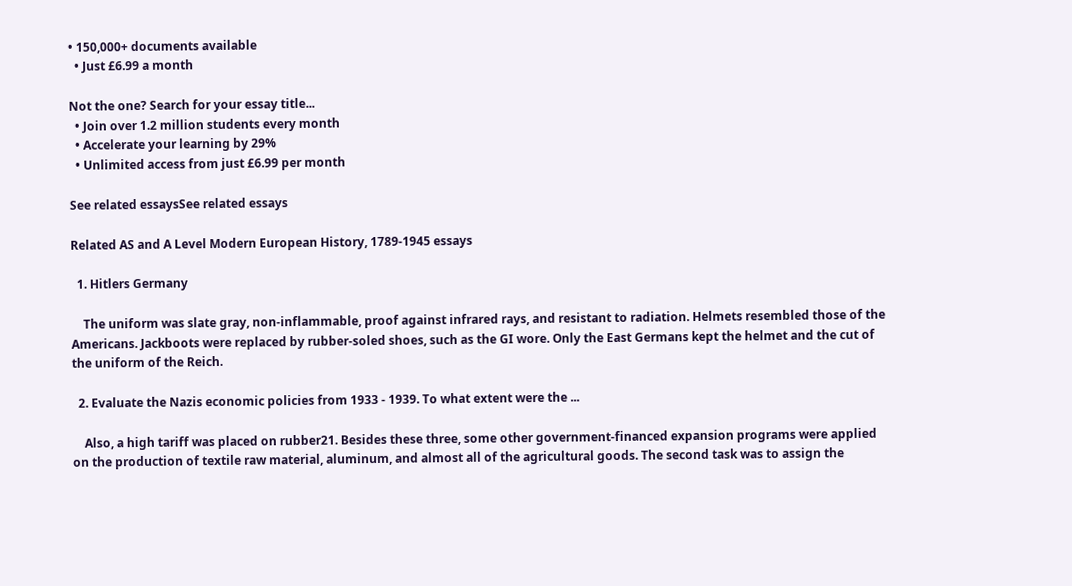• 150,000+ documents available
  • Just £6.99 a month

Not the one? Search for your essay title...
  • Join over 1.2 million students every month
  • Accelerate your learning by 29%
  • Unlimited access from just £6.99 per month

See related essaysSee related essays

Related AS and A Level Modern European History, 1789-1945 essays

  1. Hitlers Germany

    The uniform was slate gray, non-inflammable, proof against infrared rays, and resistant to radiation. Helmets resembled those of the Americans. Jackboots were replaced by rubber-soled shoes, such as the GI wore. Only the East Germans kept the helmet and the cut of the uniform of the Reich.

  2. Evaluate the Nazis economic policies from 1933 - 1939. To what extent were the ...

    Also, a high tariff was placed on rubber21. Besides these three, some other government-financed expansion programs were applied on the production of textile raw material, aluminum, and almost all of the agricultural goods. The second task was to assign the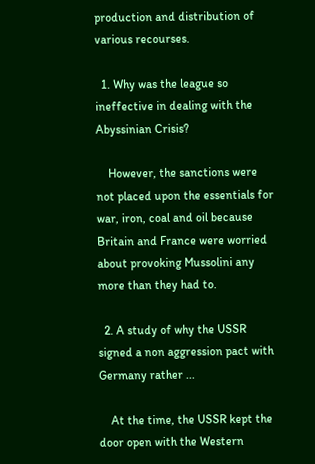production and distribution of various recourses.

  1. Why was the league so ineffective in dealing with the Abyssinian Crisis?

    However, the sanctions were not placed upon the essentials for war, iron, coal and oil because Britain and France were worried about provoking Mussolini any more than they had to.

  2. A study of why the USSR signed a non aggression pact with Germany rather ...

    At the time, the USSR kept the door open with the Western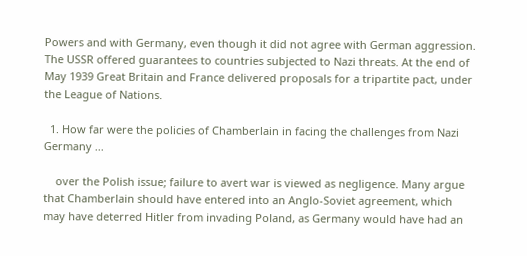Powers and with Germany, even though it did not agree with German aggression. The USSR offered guarantees to countries subjected to Nazi threats. At the end of May 1939 Great Britain and France delivered proposals for a tripartite pact, under the League of Nations.

  1. How far were the policies of Chamberlain in facing the challenges from Nazi Germany ...

    over the Polish issue; failure to avert war is viewed as negligence. Many argue that Chamberlain should have entered into an Anglo-Soviet agreement, which may have deterred Hitler from invading Poland, as Germany would have had an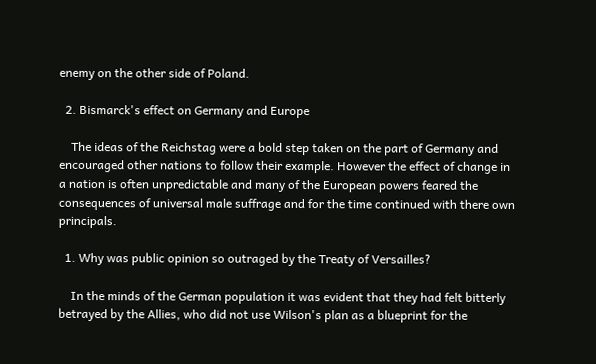enemy on the other side of Poland.

  2. Bismarck's effect on Germany and Europe

    The ideas of the Reichstag were a bold step taken on the part of Germany and encouraged other nations to follow their example. However the effect of change in a nation is often unpredictable and many of the European powers feared the consequences of universal male suffrage and for the time continued with there own principals.

  1. Why was public opinion so outraged by the Treaty of Versailles?

    In the minds of the German population it was evident that they had felt bitterly betrayed by the Allies, who did not use Wilson's plan as a blueprint for the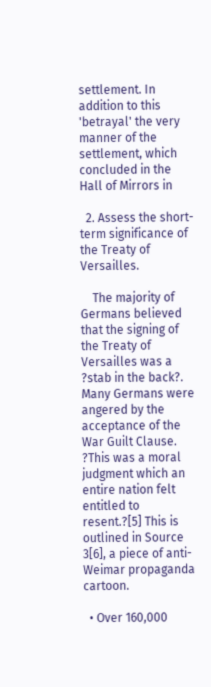settlement. In addition to this 'betrayal' the very manner of the settlement, which concluded in the Hall of Mirrors in

  2. Assess the short-term significance of the Treaty of Versailles.

    The majority of Germans believed that the signing of the Treaty of Versailles was a ?stab in the back?. Many Germans were angered by the acceptance of the War Guilt Clause. ?This was a moral judgment which an entire nation felt entitled to resent.?[5] This is outlined in Source 3[6], a piece of anti-Weimar propaganda cartoon.

  • Over 160,000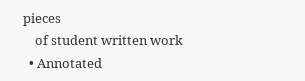pieces
    of student written work
  • Annotated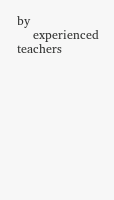by
    experienced teachers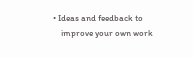• Ideas and feedback to
    improve your own work